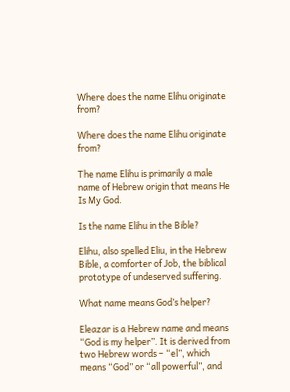Where does the name Elihu originate from?

Where does the name Elihu originate from?

The name Elihu is primarily a male name of Hebrew origin that means He Is My God.

Is the name Elihu in the Bible?

Elihu, also spelled Eliu, in the Hebrew Bible, a comforter of Job, the biblical prototype of undeserved suffering.

What name means God’s helper?

Eleazar is a Hebrew name and means “God is my helper”. It is derived from two Hebrew words – “el”, which means “God” or “all powerful”, and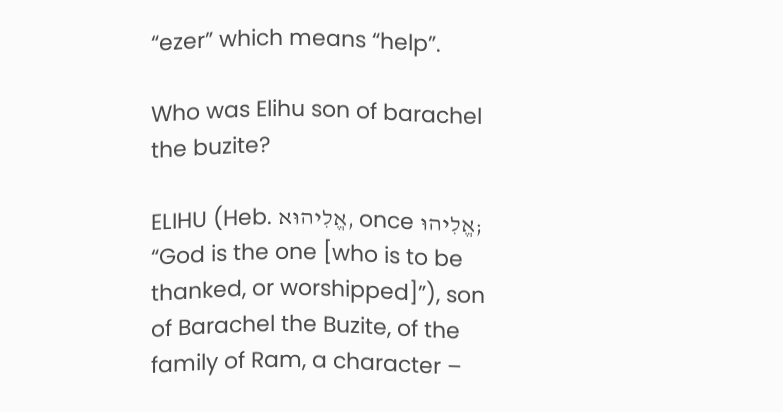“ezer” which means “help”.

Who was Elihu son of barachel the buzite?

ELIHU (Heb. אֱלִיהוּא, once אֱלִיהוּ; “God is the one [who is to be thanked, or worshipped]”), son of Barachel the Buzite, of the family of Ram, a character –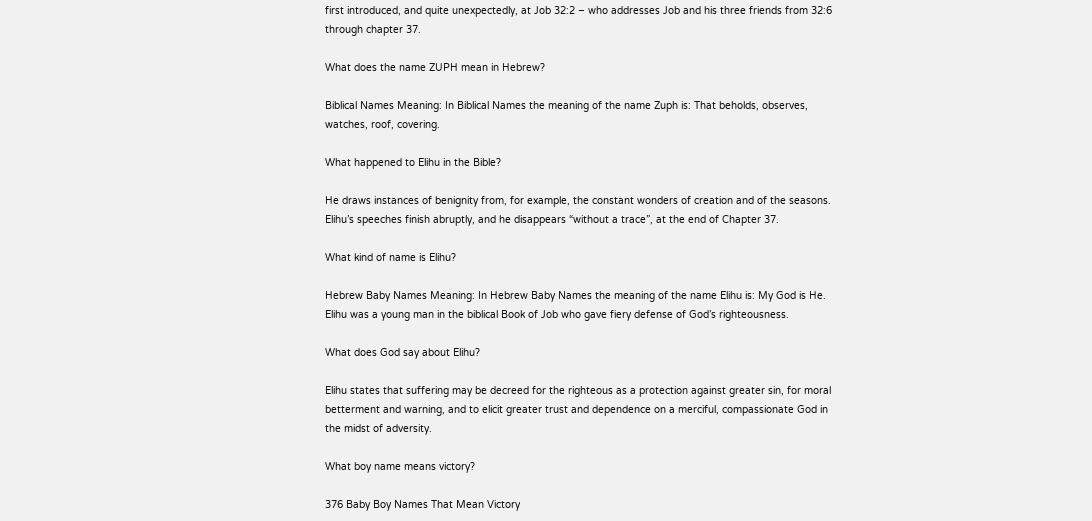first introduced, and quite unexpectedly, at Job 32:2 – who addresses Job and his three friends from 32:6 through chapter 37.

What does the name ZUPH mean in Hebrew?

Biblical Names Meaning: In Biblical Names the meaning of the name Zuph is: That beholds, observes, watches, roof, covering.

What happened to Elihu in the Bible?

He draws instances of benignity from, for example, the constant wonders of creation and of the seasons. Elihu’s speeches finish abruptly, and he disappears “without a trace”, at the end of Chapter 37.

What kind of name is Elihu?

Hebrew Baby Names Meaning: In Hebrew Baby Names the meaning of the name Elihu is: My God is He. Elihu was a young man in the biblical Book of Job who gave fiery defense of God’s righteousness.

What does God say about Elihu?

Elihu states that suffering may be decreed for the righteous as a protection against greater sin, for moral betterment and warning, and to elicit greater trust and dependence on a merciful, compassionate God in the midst of adversity.

What boy name means victory?

376 Baby Boy Names That Mean Victory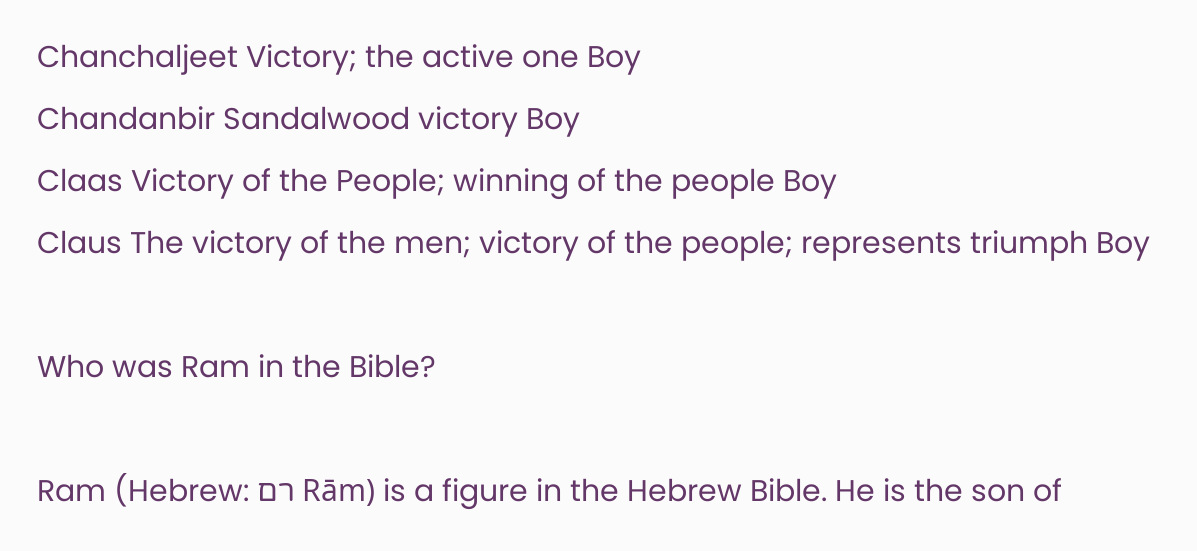Chanchaljeet Victory; the active one Boy
Chandanbir Sandalwood victory Boy
Claas Victory of the People; winning of the people Boy
Claus The victory of the men; victory of the people; represents triumph Boy

Who was Ram in the Bible?

Ram (Hebrew: רם Rām) is a figure in the Hebrew Bible. He is the son of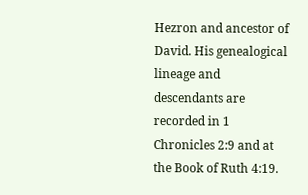Hezron and ancestor of David. His genealogical lineage and descendants are recorded in 1 Chronicles 2:9 and at the Book of Ruth 4:19.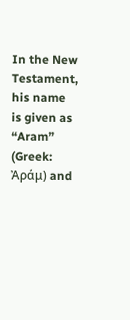In the New Testament, his name is given as “Aram” (Greek: Ἀράμ) and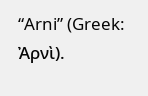“Arni” (Greek: Ἀρνὶ).